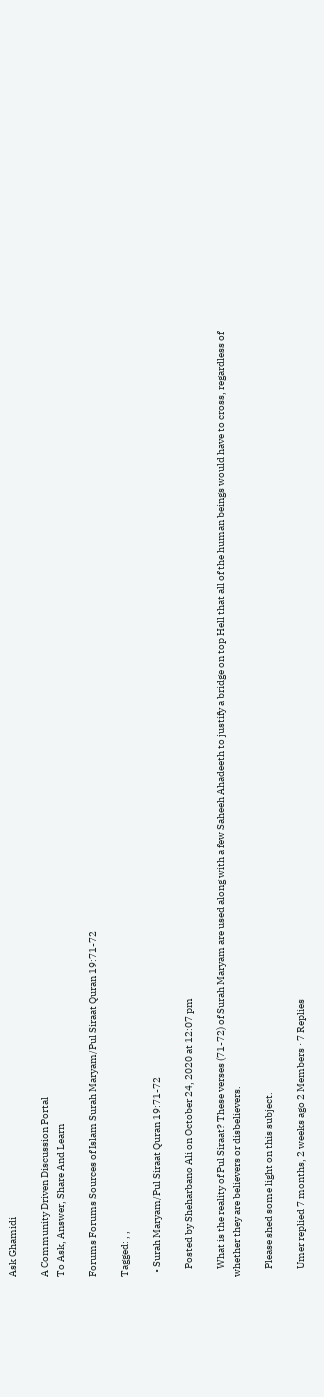Ask Ghamidi

A Community Driven Discussion Portal
To Ask, Answer, Share And Learn

Forums Forums Sources of Islam Surah Maryam/Pul Siraat Quran 19:71-72

Tagged: , ,

  • Surah Maryam/Pul Siraat Quran 19:71-72

    Posted by Sheharbano Ali on October 24, 2020 at 12:07 pm

    What is the reality of Pul Siraat? These verses (71-72) of Surah Maryam are used along with a few Saheeh Ahadeeth to justify a bridge on top Hell that all of the human beings would have to cross, regardless of whether they are believers or disbelievers.

    Please shed some light on this subject.

    Umer replied 7 months, 2 weeks ago 2 Members · 7 Replies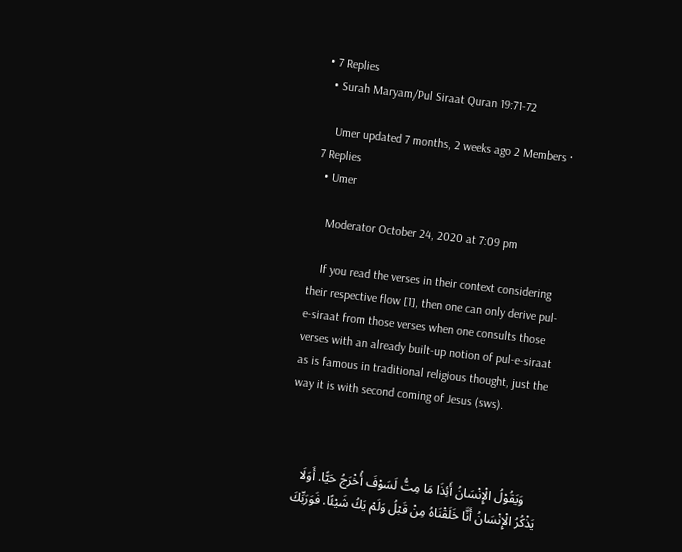• 7 Replies
  • Surah Maryam/Pul Siraat Quran 19:71-72

    Umer updated 7 months, 2 weeks ago 2 Members · 7 Replies
  • Umer

    Moderator October 24, 2020 at 7:09 pm

    If you read the verses in their context considering their respective flow [1], then one can only derive pul-e-siraat from those verses when one consults those verses with an already built-up notion of pul-e-siraat as is famous in traditional religious thought, just the way it is with second coming of Jesus (sws).



    وَيَقُوْلُ الْإِنْسَانُ أَئِذَا مَا مِتُّ لَسَوْفَ أُخْرَجُ حَيًّا. أَوَلَا يَذْكُرُ الْإِنْسَانُ أَنَّا خَلَقْنَاهُ مِنْ قَبْلُ وَلَمْ يَكُ شَيْئًا. فَوَرَبِّكَ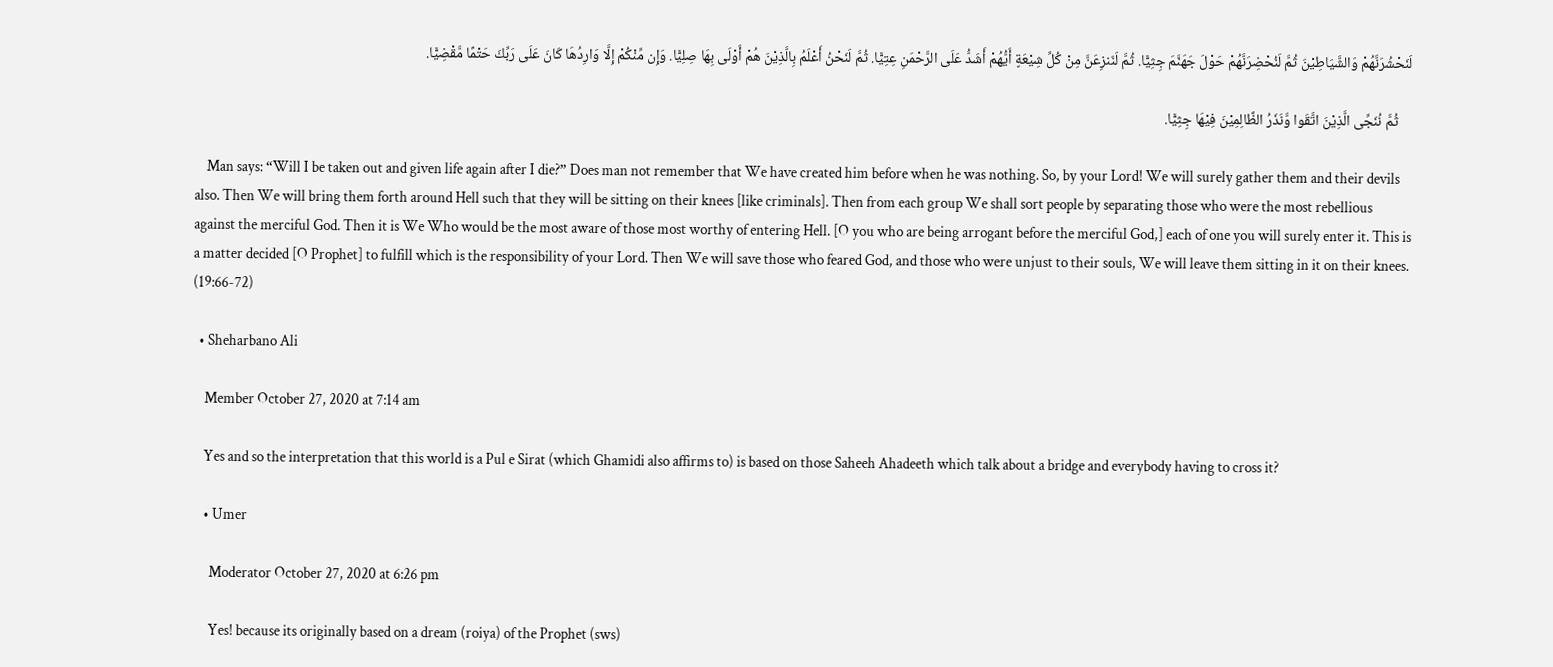لَنَحْشُرَنَّهُمْ وَالشَّيَاطِيْنَ ثُمَّ لَنُحْضِرَنَّهُمْ حَوْلَ جَهَنَّمَ جِثِيًّا. ثُمَّ لَنَنزِعَنَّ مِنْ كُلِّ شِيْعَةٍ أَيُّهُمْ أَشَدُّ عَلَى الرَّحْمَنِ عِتِيًّا. ثُمَّ لَنَحْنُ أَعْلَمُ بِالَّذِيْنَ هُمْ أَوْلَى بِهَا صِلِيًّا. وَإِن مِّنْكُمْ إِلَّا وَارِدُهَا كَانَ عَلَى رَبِّكَ حَتْمًا مَّقْضِيًّا.

    ثُمَّ نُنَجِّی الَّذِيْنَ اتَّقَوا وَّنَذَرُ الظَّالِمِيْنَ فِيْهَا جِثِيًّا.

    Man says: “Will I be taken out and given life again after I die?” Does man not remember that We have created him before when he was nothing. So, by your Lord! We will surely gather them and their devils also. Then We will bring them forth around Hell such that they will be sitting on their knees [like criminals]. Then from each group We shall sort people by separating those who were the most rebellious against the merciful God. Then it is We Who would be the most aware of those most worthy of entering Hell. [O you who are being arrogant before the merciful God,] each of one you will surely enter it. This is a matter decided [O Prophet] to fulfill which is the responsibility of your Lord. Then We will save those who feared God, and those who were unjust to their souls, We will leave them sitting in it on their knees. (19:66-72)

  • Sheharbano Ali

    Member October 27, 2020 at 7:14 am

    Yes and so the interpretation that this world is a Pul e Sirat (which Ghamidi also affirms to) is based on those Saheeh Ahadeeth which talk about a bridge and everybody having to cross it?

    • Umer

      Moderator October 27, 2020 at 6:26 pm

      Yes! because its originally based on a dream (roiya) of the Prophet (sws)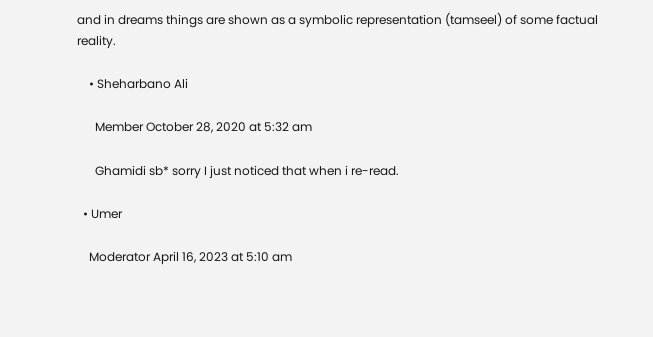and in dreams things are shown as a symbolic representation (tamseel) of some factual reality.

    • Sheharbano Ali

      Member October 28, 2020 at 5:32 am

      Ghamidi sb* sorry I just noticed that when i re-read.

  • Umer

    Moderator April 16, 2023 at 5:10 am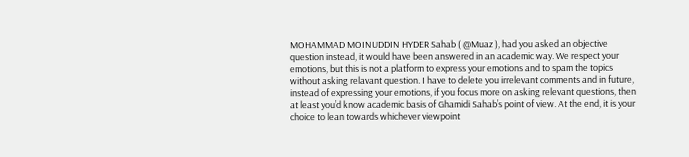MOHAMMAD MOINUDDIN HYDER Sahab ( @Muaz ), had you asked an objective question instead, it would have been answered in an academic way. We respect your emotions, but this is not a platform to express your emotions and to spam the topics without asking relavant question. I have to delete you irrelevant comments and in future, instead of expressing your emotions, if you focus more on asking relevant questions, then at least you’d know academic basis of Ghamidi Sahab’s point of view. At the end, it is your choice to lean towards whichever viewpoint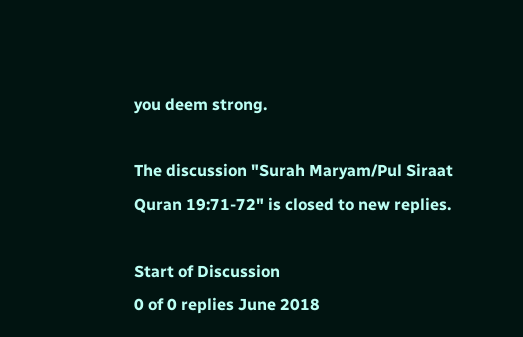you deem strong.

The discussion "Surah Maryam/Pul Siraat Quran 19:71-72" is closed to new replies.

Start of Discussion
0 of 0 replies June 2018